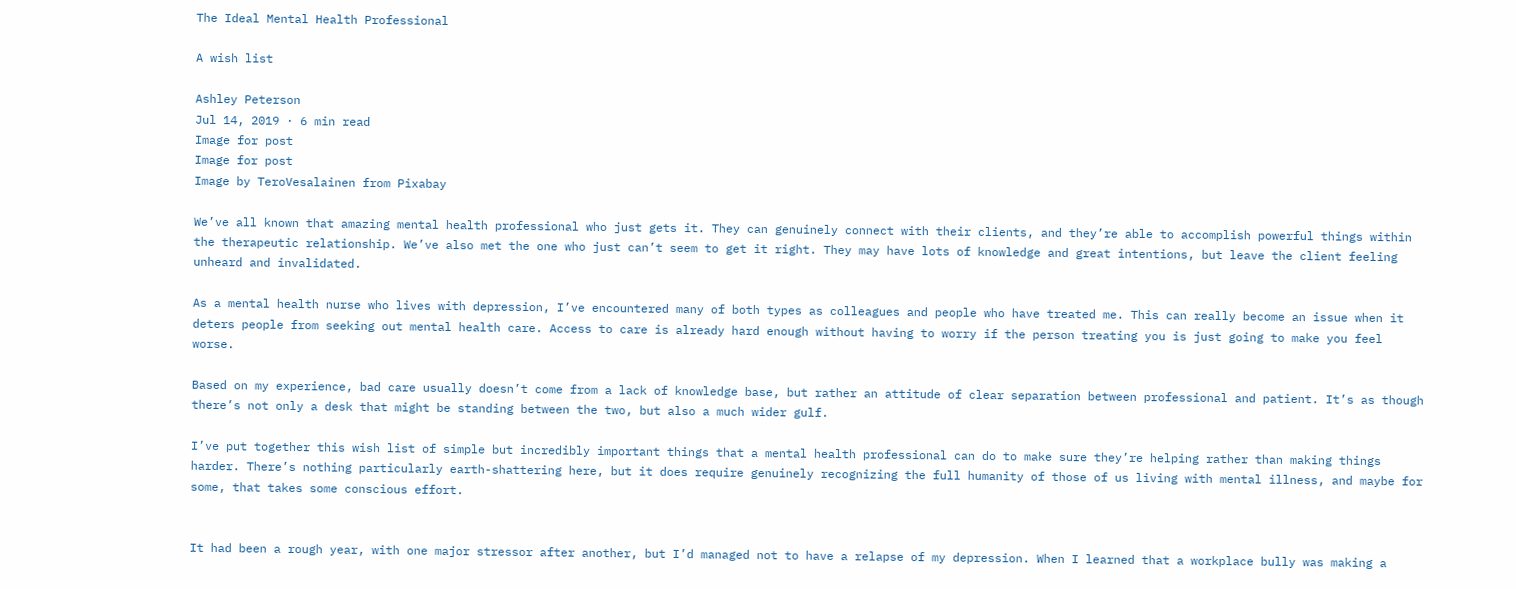The Ideal Mental Health Professional

A wish list

Ashley Peterson
Jul 14, 2019 · 6 min read
Image for post
Image for post
Image by TeroVesalainen from Pixabay

We’ve all known that amazing mental health professional who just gets it. They can genuinely connect with their clients, and they’re able to accomplish powerful things within the therapeutic relationship. We’ve also met the one who just can’t seem to get it right. They may have lots of knowledge and great intentions, but leave the client feeling unheard and invalidated.

As a mental health nurse who lives with depression, I’ve encountered many of both types as colleagues and people who have treated me. This can really become an issue when it deters people from seeking out mental health care. Access to care is already hard enough without having to worry if the person treating you is just going to make you feel worse.

Based on my experience, bad care usually doesn’t come from a lack of knowledge base, but rather an attitude of clear separation between professional and patient. It’s as though there’s not only a desk that might be standing between the two, but also a much wider gulf.

I’ve put together this wish list of simple but incredibly important things that a mental health professional can do to make sure they’re helping rather than making things harder. There’s nothing particularly earth-shattering here, but it does require genuinely recognizing the full humanity of those of us living with mental illness, and maybe for some, that takes some conscious effort.


It had been a rough year, with one major stressor after another, but I’d managed not to have a relapse of my depression. When I learned that a workplace bully was making a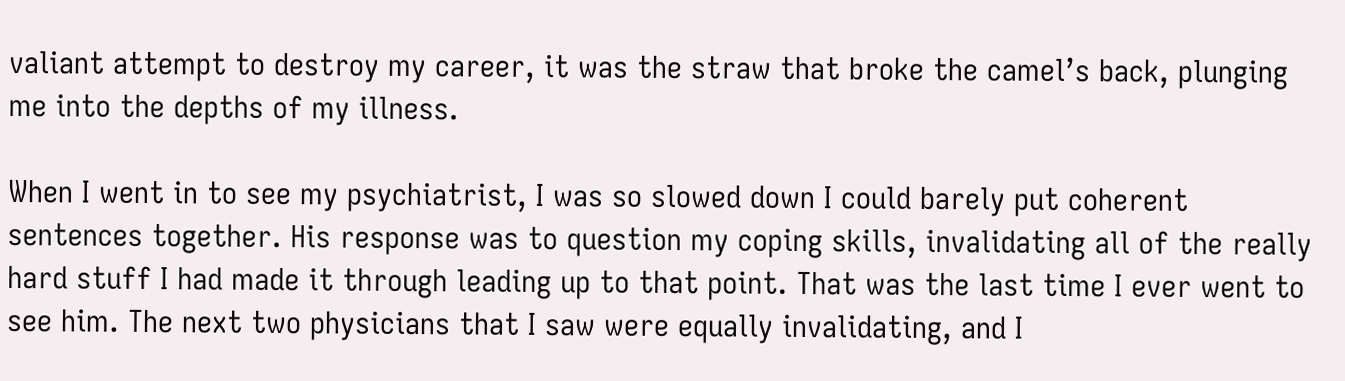valiant attempt to destroy my career, it was the straw that broke the camel’s back, plunging me into the depths of my illness.

When I went in to see my psychiatrist, I was so slowed down I could barely put coherent sentences together. His response was to question my coping skills, invalidating all of the really hard stuff I had made it through leading up to that point. That was the last time I ever went to see him. The next two physicians that I saw were equally invalidating, and I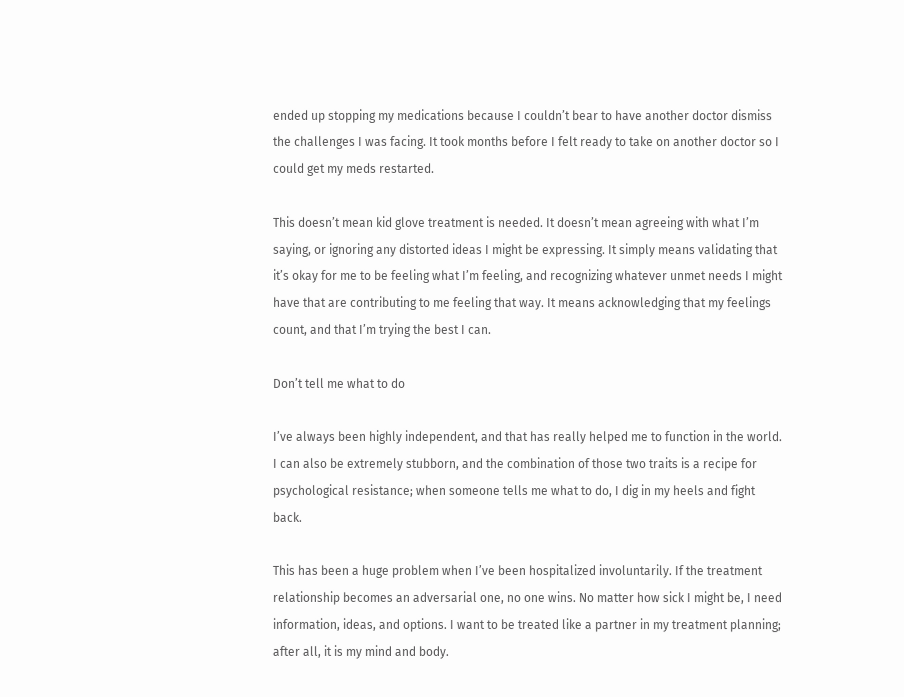ended up stopping my medications because I couldn’t bear to have another doctor dismiss the challenges I was facing. It took months before I felt ready to take on another doctor so I could get my meds restarted.

This doesn’t mean kid glove treatment is needed. It doesn’t mean agreeing with what I’m saying, or ignoring any distorted ideas I might be expressing. It simply means validating that it’s okay for me to be feeling what I’m feeling, and recognizing whatever unmet needs I might have that are contributing to me feeling that way. It means acknowledging that my feelings count, and that I’m trying the best I can.

Don’t tell me what to do

I’ve always been highly independent, and that has really helped me to function in the world. I can also be extremely stubborn, and the combination of those two traits is a recipe for psychological resistance; when someone tells me what to do, I dig in my heels and fight back.

This has been a huge problem when I’ve been hospitalized involuntarily. If the treatment relationship becomes an adversarial one, no one wins. No matter how sick I might be, I need information, ideas, and options. I want to be treated like a partner in my treatment planning; after all, it is my mind and body.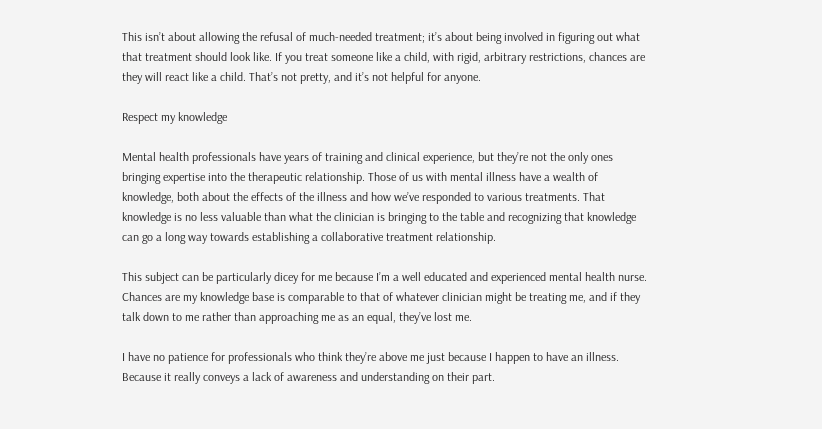This isn’t about allowing the refusal of much-needed treatment; it’s about being involved in figuring out what that treatment should look like. If you treat someone like a child, with rigid, arbitrary restrictions, chances are they will react like a child. That’s not pretty, and it’s not helpful for anyone.

Respect my knowledge

Mental health professionals have years of training and clinical experience, but they’re not the only ones bringing expertise into the therapeutic relationship. Those of us with mental illness have a wealth of knowledge, both about the effects of the illness and how we’ve responded to various treatments. That knowledge is no less valuable than what the clinician is bringing to the table and recognizing that knowledge can go a long way towards establishing a collaborative treatment relationship.

This subject can be particularly dicey for me because I’m a well educated and experienced mental health nurse. Chances are my knowledge base is comparable to that of whatever clinician might be treating me, and if they talk down to me rather than approaching me as an equal, they’ve lost me.

I have no patience for professionals who think they’re above me just because I happen to have an illness. Because it really conveys a lack of awareness and understanding on their part.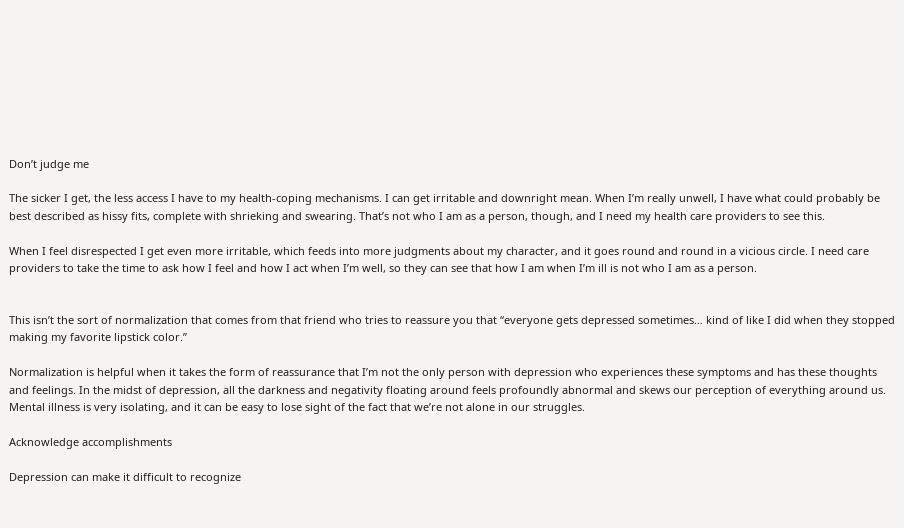Don’t judge me

The sicker I get, the less access I have to my health-coping mechanisms. I can get irritable and downright mean. When I’m really unwell, I have what could probably be best described as hissy fits, complete with shrieking and swearing. That’s not who I am as a person, though, and I need my health care providers to see this.

When I feel disrespected I get even more irritable, which feeds into more judgments about my character, and it goes round and round in a vicious circle. I need care providers to take the time to ask how I feel and how I act when I’m well, so they can see that how I am when I’m ill is not who I am as a person.


This isn’t the sort of normalization that comes from that friend who tries to reassure you that “everyone gets depressed sometimes… kind of like I did when they stopped making my favorite lipstick color.”

Normalization is helpful when it takes the form of reassurance that I’m not the only person with depression who experiences these symptoms and has these thoughts and feelings. In the midst of depression, all the darkness and negativity floating around feels profoundly abnormal and skews our perception of everything around us. Mental illness is very isolating, and it can be easy to lose sight of the fact that we’re not alone in our struggles.

Acknowledge accomplishments

Depression can make it difficult to recognize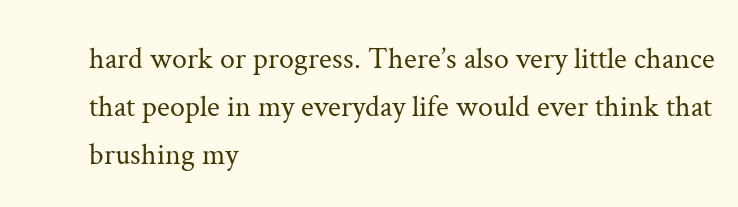hard work or progress. There’s also very little chance that people in my everyday life would ever think that brushing my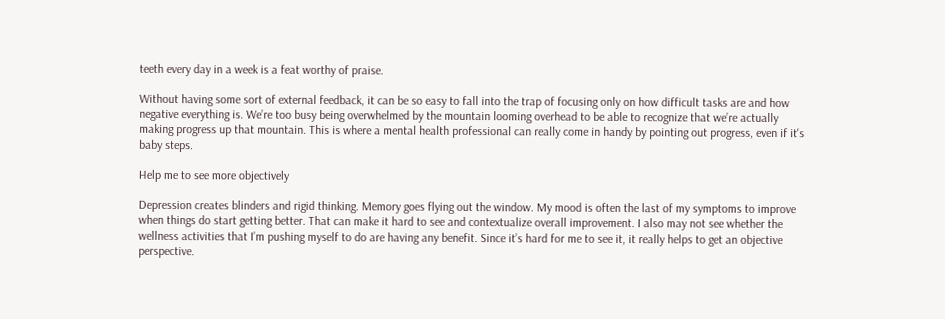teeth every day in a week is a feat worthy of praise.

Without having some sort of external feedback, it can be so easy to fall into the trap of focusing only on how difficult tasks are and how negative everything is. We’re too busy being overwhelmed by the mountain looming overhead to be able to recognize that we’re actually making progress up that mountain. This is where a mental health professional can really come in handy by pointing out progress, even if it's baby steps.

Help me to see more objectively

Depression creates blinders and rigid thinking. Memory goes flying out the window. My mood is often the last of my symptoms to improve when things do start getting better. That can make it hard to see and contextualize overall improvement. I also may not see whether the wellness activities that I’m pushing myself to do are having any benefit. Since it’s hard for me to see it, it really helps to get an objective perspective.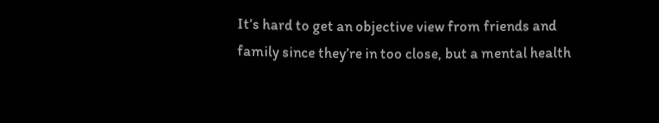It’s hard to get an objective view from friends and family since they’re in too close, but a mental health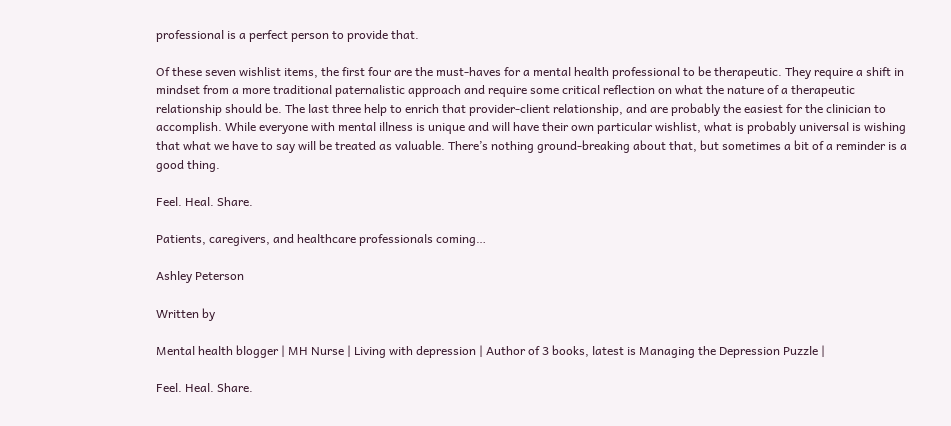professional is a perfect person to provide that.

Of these seven wishlist items, the first four are the must-haves for a mental health professional to be therapeutic. They require a shift in mindset from a more traditional paternalistic approach and require some critical reflection on what the nature of a therapeutic relationship should be. The last three help to enrich that provider-client relationship, and are probably the easiest for the clinician to accomplish. While everyone with mental illness is unique and will have their own particular wishlist, what is probably universal is wishing that what we have to say will be treated as valuable. There’s nothing ground-breaking about that, but sometimes a bit of a reminder is a good thing.

Feel. Heal. Share.

Patients, caregivers, and healthcare professionals coming…

Ashley Peterson

Written by

Mental health blogger | MH Nurse | Living with depression | Author of 3 books, latest is Managing the Depression Puzzle |

Feel. Heal. Share.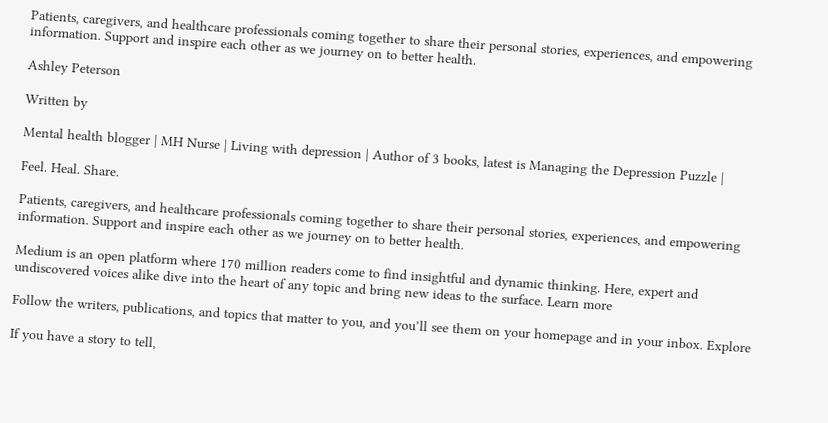Patients, caregivers, and healthcare professionals coming together to share their personal stories, experiences, and empowering information. Support and inspire each other as we journey on to better health.

Ashley Peterson

Written by

Mental health blogger | MH Nurse | Living with depression | Author of 3 books, latest is Managing the Depression Puzzle |

Feel. Heal. Share.

Patients, caregivers, and healthcare professionals coming together to share their personal stories, experiences, and empowering information. Support and inspire each other as we journey on to better health.

Medium is an open platform where 170 million readers come to find insightful and dynamic thinking. Here, expert and undiscovered voices alike dive into the heart of any topic and bring new ideas to the surface. Learn more

Follow the writers, publications, and topics that matter to you, and you’ll see them on your homepage and in your inbox. Explore

If you have a story to tell,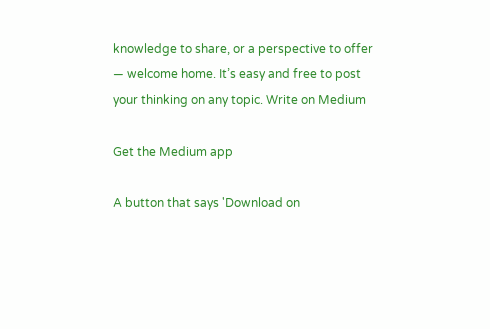knowledge to share, or a perspective to offer — welcome home. It’s easy and free to post your thinking on any topic. Write on Medium

Get the Medium app

A button that says 'Download on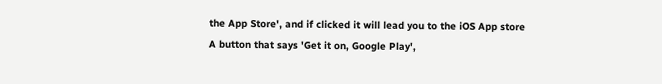the App Store', and if clicked it will lead you to the iOS App store
A button that says 'Get it on, Google Play',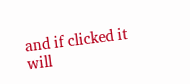and if clicked it will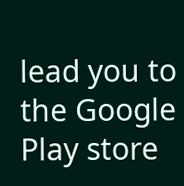lead you to the Google Play store